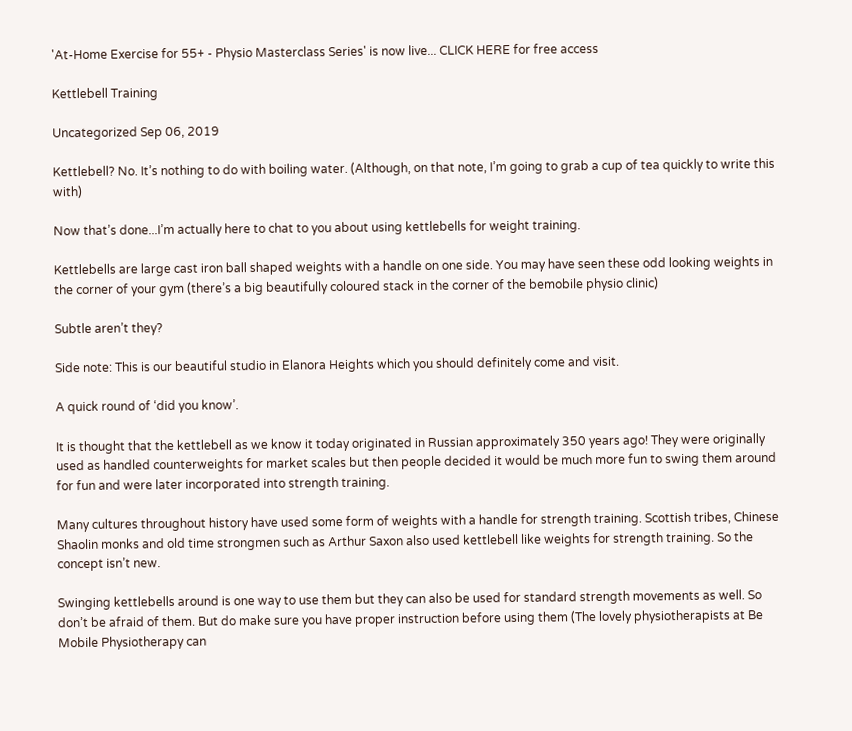'At-Home Exercise for 55+ - Physio Masterclass Series' is now live... CLICK HERE for free access

Kettlebell Training

Uncategorized Sep 06, 2019

Kettlebell? No. It’s nothing to do with boiling water. (Although, on that note, I’m going to grab a cup of tea quickly to write this with)

Now that’s done...I’m actually here to chat to you about using kettlebells for weight training.

Kettlebells are large cast iron ball shaped weights with a handle on one side. You may have seen these odd looking weights in the corner of your gym (there’s a big beautifully coloured stack in the corner of the bemobile physio clinic)

Subtle aren’t they?

Side note: This is our beautiful studio in Elanora Heights which you should definitely come and visit.

A quick round of ‘did you know’.

It is thought that the kettlebell as we know it today originated in Russian approximately 350 years ago! They were originally used as handled counterweights for market scales but then people decided it would be much more fun to swing them around for fun and were later incorporated into strength training.

Many cultures throughout history have used some form of weights with a handle for strength training. Scottish tribes, Chinese Shaolin monks and old time strongmen such as Arthur Saxon also used kettlebell like weights for strength training. So the concept isn’t new.

Swinging kettlebells around is one way to use them but they can also be used for standard strength movements as well. So don’t be afraid of them. But do make sure you have proper instruction before using them (The lovely physiotherapists at Be Mobile Physiotherapy can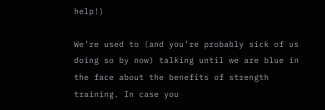help!)

We’re used to (and you’re probably sick of us doing so by now) talking until we are blue in the face about the benefits of strength training. In case you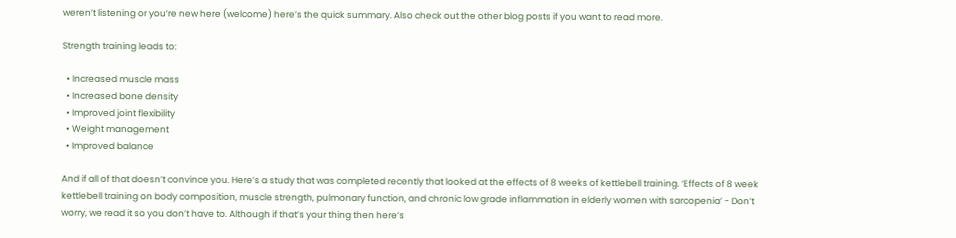weren’t listening or you’re new here (welcome) here’s the quick summary. Also check out the other blog posts if you want to read more.

Strength training leads to:

  • Increased muscle mass
  • Increased bone density
  • Improved joint flexibility
  • Weight management
  • Improved balance

And if all of that doesn’t convince you. Here’s a study that was completed recently that looked at the effects of 8 weeks of kettlebell training. ‘Effects of 8 week kettlebell training on body composition, muscle strength, pulmonary function, and chronic low grade inflammation in elderly women with sarcopenia’ - Don’t worry, we read it so you don’t have to. Although if that’s your thing then here’s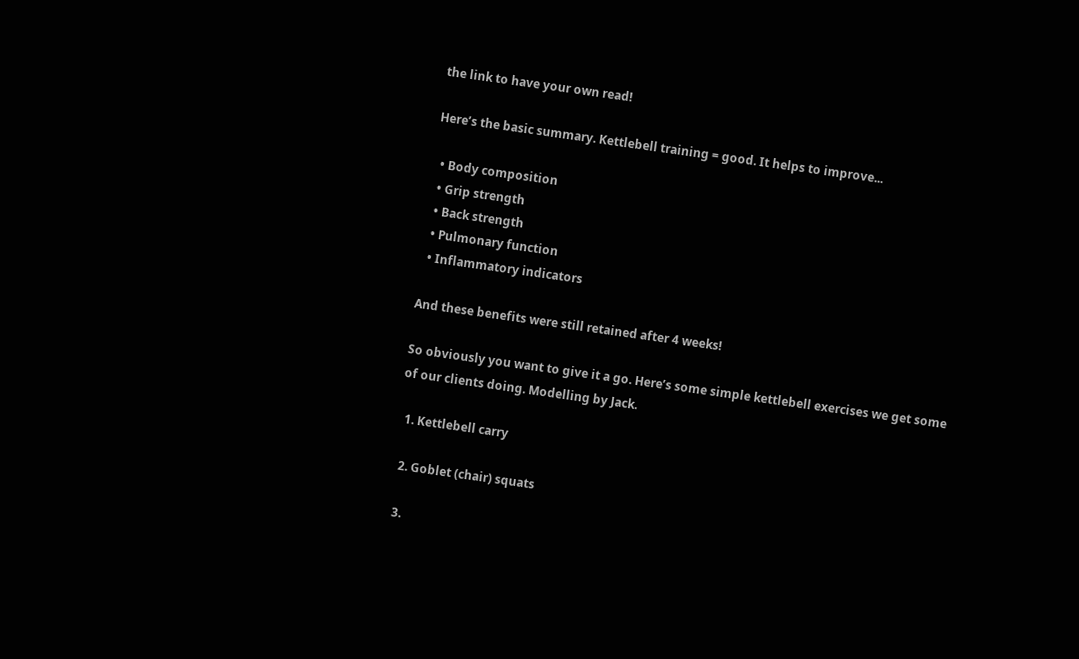the link to have your own read!

Here’s the basic summary. Kettlebell training = good. It helps to improve...

  • Body composition
  • Grip strength
  • Back strength
  • Pulmonary function
  • Inflammatory indicators

And these benefits were still retained after 4 weeks!

So obviously you want to give it a go. Here’s some simple kettlebell exercises we get some of our clients doing. Modelling by Jack.

  1. Kettlebell carry

  2. Goblet (chair) squats

  3.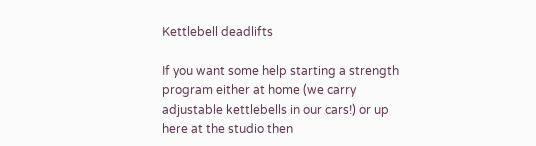Kettlebell deadlifts

If you want some help starting a strength program either at home (we carry adjustable kettlebells in our cars!) or up here at the studio then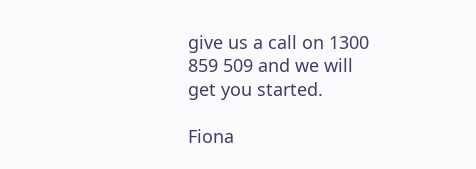give us a call on 1300 859 509 and we will get you started.

Fiona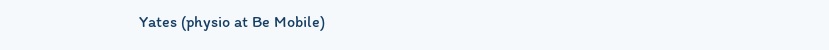Yates (physio at Be Mobile)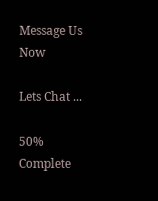Message Us Now

Lets Chat ...

50% Complete